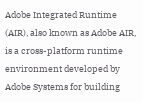Adobe Integrated Runtime (AIR), also known as Adobe AIR, is a cross-platform runtime environment developed by Adobe Systems for building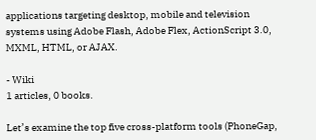applications targeting desktop, mobile and television systems using Adobe Flash, Adobe Flex, ActionScript 3.0, MXML, HTML, or AJAX.

- Wiki
1 articles, 0 books.

Let’s examine the top five cross-platform tools (PhoneGap,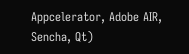Appcelerator, Adobe AIR, Sencha, Qt)